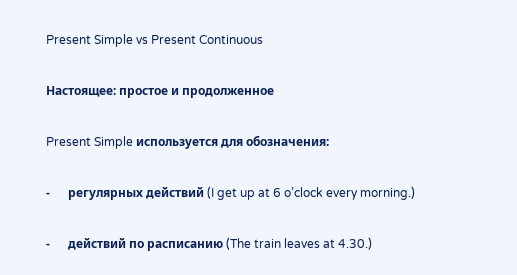Present Simple vs Present Continuous

Настоящее: простое и продолженное

Present Simple используется для обозначения:

-      регулярных действий (I get up at 6 o’clock every morning.)

-      действий по расписанию (The train leaves at 4.30.)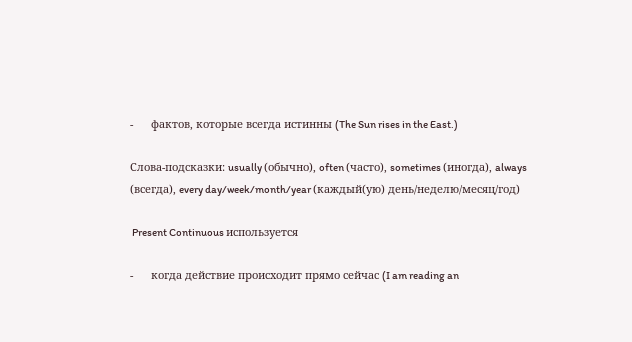-      фактов, которые всегда истинны (The Sun rises in the East.)

Слова-подсказки: usually (обычно), often (часто), sometimes (иногда), always (всегда), every day/week/month/year (каждый(ую) день/неделю/месяц/год)

 Present Continuous используется

-      когда действие происходит прямо сейчас (I am reading an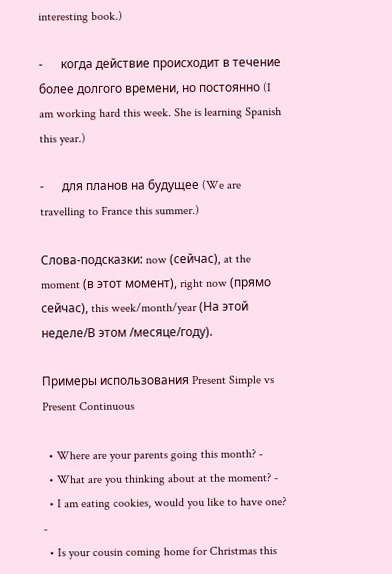interesting book.)

-      когда действие происходит в течение более долгого времени, но постоянно (I am working hard this week. She is learning Spanish this year.)

-      для планов на будущее (We are travelling to France this summer.)

Слова-подсказки: now (сейчас), at the moment (в этот момент), right now (прямо сейчас), this week/month/year (На этой неделе/В этом /месяце/году).

Примеры использования Present Simple vs Present Continuous

  • Where are your parents going this month? -
  • What are you thinking about at the moment? -
  • I am eating cookies, would you like to have one? -
  • Is your cousin coming home for Christmas this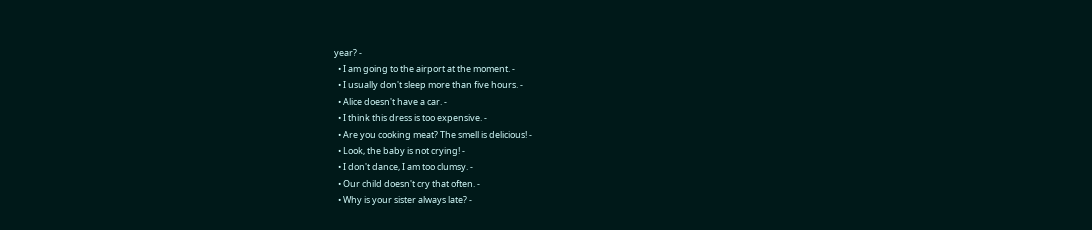year? -
  • I am going to the airport at the moment. -
  • I usually don't sleep more than five hours. -
  • Alice doesn't have a car. -
  • I think this dress is too expensive. -
  • Are you cooking meat? The smell is delicious! -
  • Look, the baby is not crying! -
  • I don't dance, I am too clumsy. -
  • Our child doesn't cry that often. -
  • Why is your sister always late? -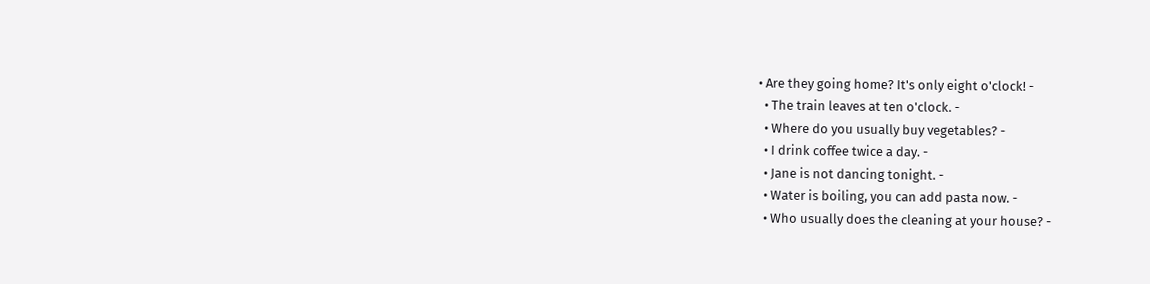• Are they going home? It's only eight o'clock! -
  • The train leaves at ten o'clock. -
  • Where do you usually buy vegetables? -
  • I drink coffee twice a day. -
  • Jane is not dancing tonight. -
  • Water is boiling, you can add pasta now. -
  • Who usually does the cleaning at your house? -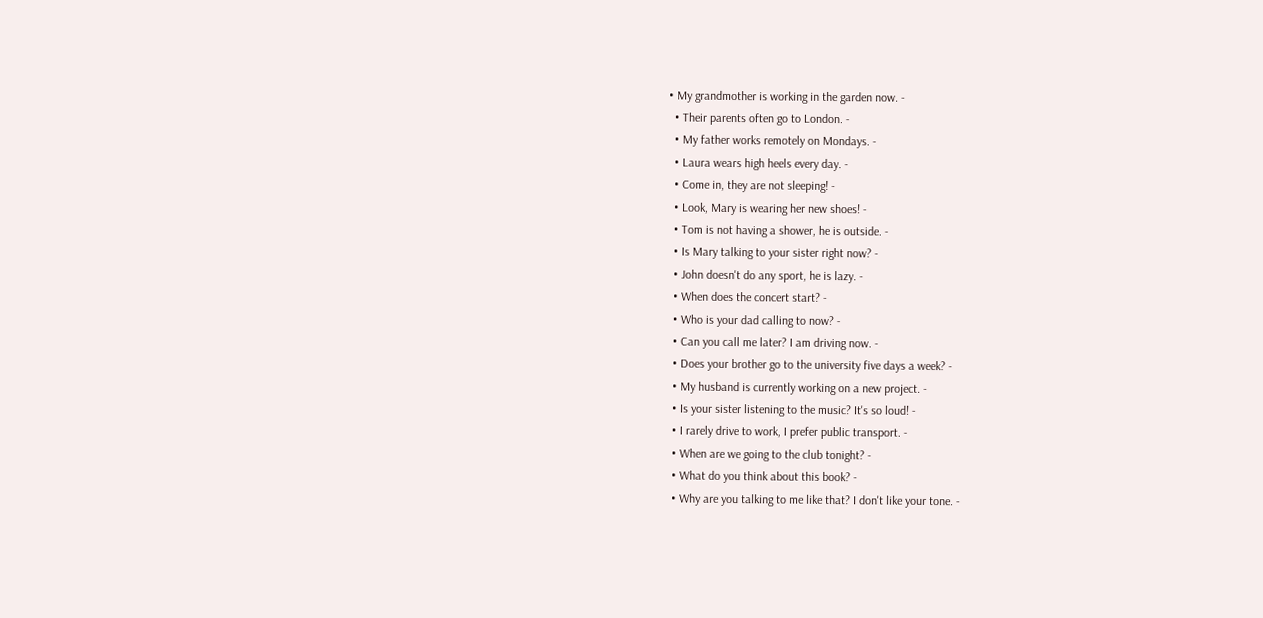• My grandmother is working in the garden now. -
  • Their parents often go to London. -
  • My father works remotely on Mondays. -
  • Laura wears high heels every day. -
  • Come in, they are not sleeping! -
  • Look, Mary is wearing her new shoes! -
  • Tom is not having a shower, he is outside. -
  • Is Mary talking to your sister right now? -
  • John doesn't do any sport, he is lazy. -
  • When does the concert start? -
  • Who is your dad calling to now? -
  • Can you call me later? I am driving now. -
  • Does your brother go to the university five days a week? -
  • My husband is currently working on a new project. -
  • Is your sister listening to the music? It's so loud! -
  • I rarely drive to work, I prefer public transport. -
  • When are we going to the club tonight? -
  • What do you think about this book? -
  • Why are you talking to me like that? I don't like your tone. -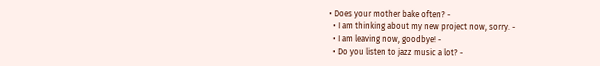• Does your mother bake often? -
  • I am thinking about my new project now, sorry. -
  • I am leaving now, goodbye! -
  • Do you listen to jazz music a lot? -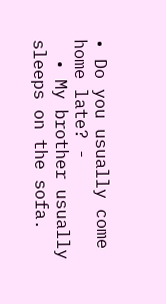• Do you usually come home late? -
  • My brother usually sleeps on the sofa.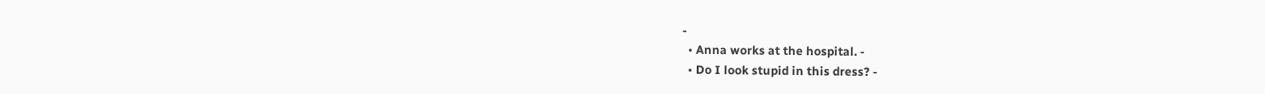-
  • Anna works at the hospital. -
  • Do I look stupid in this dress? -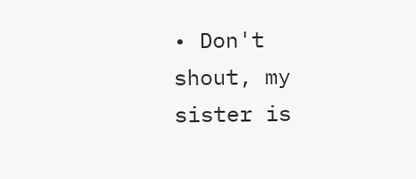• Don't shout, my sister is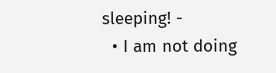sleeping! -
  • I am not doing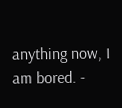anything now, I am bored. -